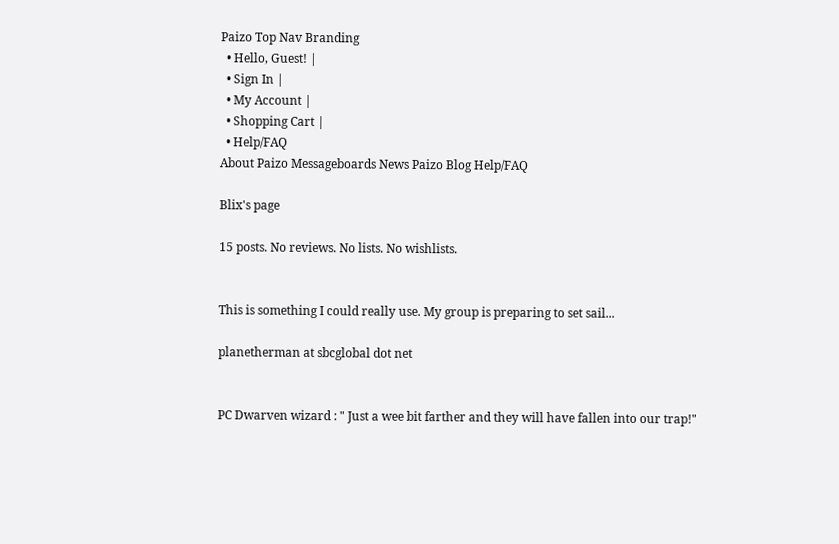Paizo Top Nav Branding
  • Hello, Guest! |
  • Sign In |
  • My Account |
  • Shopping Cart |
  • Help/FAQ
About Paizo Messageboards News Paizo Blog Help/FAQ

Blix's page

15 posts. No reviews. No lists. No wishlists.


This is something I could really use. My group is preparing to set sail...

planetherman at sbcglobal dot net


PC Dwarven wizard : " Just a wee bit farther and they will have fallen into our trap!"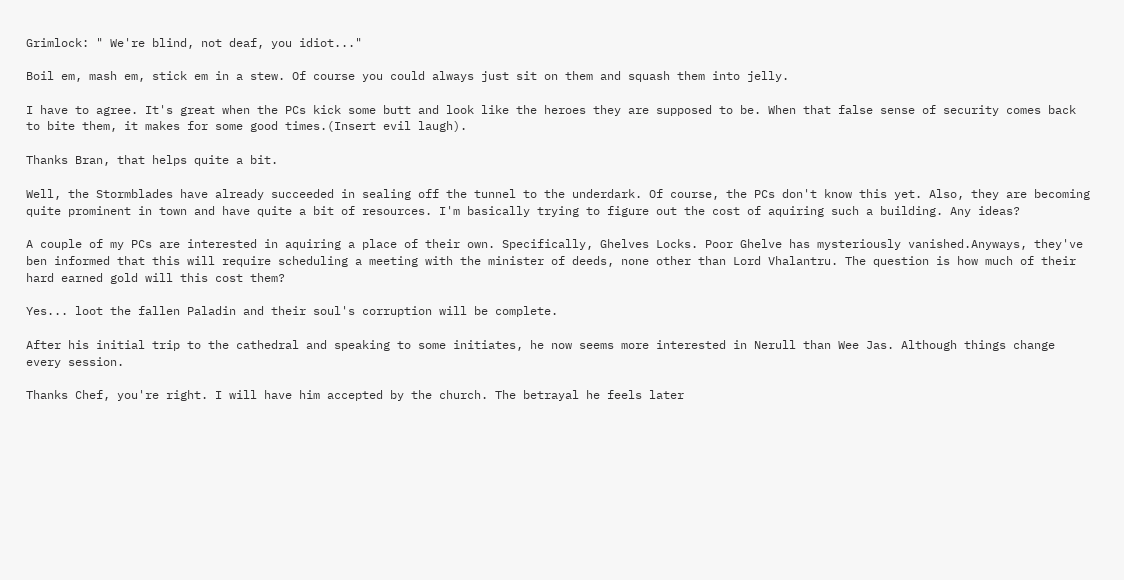Grimlock: " We're blind, not deaf, you idiot..."

Boil em, mash em, stick em in a stew. Of course you could always just sit on them and squash them into jelly.

I have to agree. It's great when the PCs kick some butt and look like the heroes they are supposed to be. When that false sense of security comes back to bite them, it makes for some good times.(Insert evil laugh).

Thanks Bran, that helps quite a bit.

Well, the Stormblades have already succeeded in sealing off the tunnel to the underdark. Of course, the PCs don't know this yet. Also, they are becoming quite prominent in town and have quite a bit of resources. I'm basically trying to figure out the cost of aquiring such a building. Any ideas?

A couple of my PCs are interested in aquiring a place of their own. Specifically, Ghelves Locks. Poor Ghelve has mysteriously vanished.Anyways, they've ben informed that this will require scheduling a meeting with the minister of deeds, none other than Lord Vhalantru. The question is how much of their hard earned gold will this cost them?

Yes... loot the fallen Paladin and their soul's corruption will be complete.

After his initial trip to the cathedral and speaking to some initiates, he now seems more interested in Nerull than Wee Jas. Although things change every session.

Thanks Chef, you're right. I will have him accepted by the church. The betrayal he feels later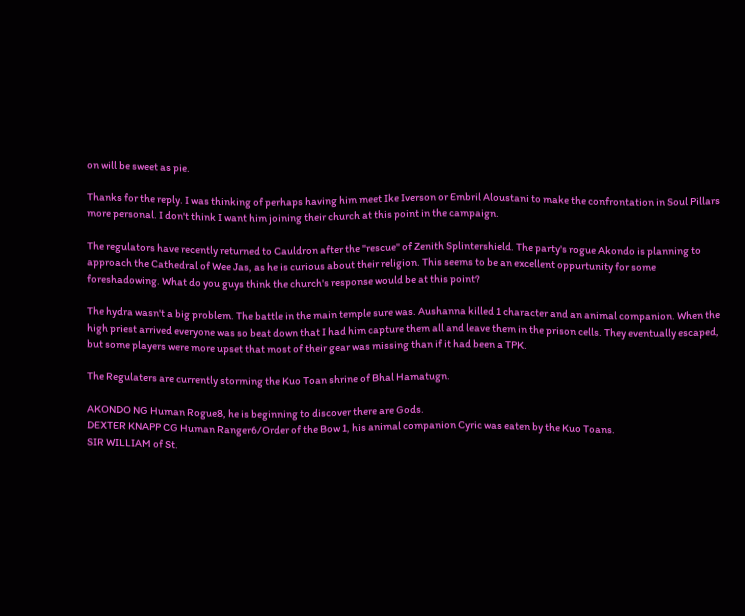on will be sweet as pie.

Thanks for the reply. I was thinking of perhaps having him meet Ike Iverson or Embril Aloustani to make the confrontation in Soul Pillars more personal. I don't think I want him joining their church at this point in the campaign.

The regulators have recently returned to Cauldron after the "rescue" of Zenith Splintershield. The party's rogue Akondo is planning to approach the Cathedral of Wee Jas, as he is curious about their religion. This seems to be an excellent oppurtunity for some foreshadowing. What do you guys think the church's response would be at this point?

The hydra wasn't a big problem. The battle in the main temple sure was. Aushanna killed 1 character and an animal companion. When the high priest arrived everyone was so beat down that I had him capture them all and leave them in the prison cells. They eventually escaped, but some players were more upset that most of their gear was missing than if it had been a TPK.

The Regulaters are currently storming the Kuo Toan shrine of Bhal Hamatugn.

AKONDO NG Human Rogue8, he is beginning to discover there are Gods.
DEXTER KNAPP CG Human Ranger6/Order of the Bow 1, his animal companion Cyric was eaten by the Kuo Toans.
SIR WILLIAM of St.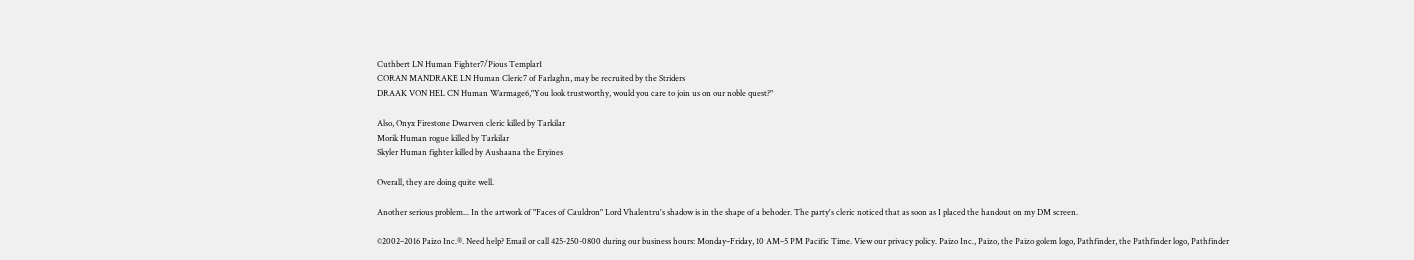Cuthbert LN Human Fighter7/Pious Templar1
CORAN MANDRAKE LN Human Cleric7 of Farlaghn, may be recruited by the Striders
DRAAK VON HEL CN Human Warmage6,"You look trustworthy, would you care to join us on our noble quest?"

Also, Onyx Firestone Dwarven cleric killed by Tarkilar
Morik Human rogue killed by Tarkilar
Skyler Human fighter killed by Aushaana the Eryines

Overall, they are doing quite well.

Another serious problem... In the artwork of "Faces of Cauldron" Lord Vhalentru's shadow is in the shape of a behoder. The party's cleric noticed that as soon as I placed the handout on my DM screen.

©2002–2016 Paizo Inc.®. Need help? Email or call 425-250-0800 during our business hours: Monday–Friday, 10 AM–5 PM Pacific Time. View our privacy policy. Paizo Inc., Paizo, the Paizo golem logo, Pathfinder, the Pathfinder logo, Pathfinder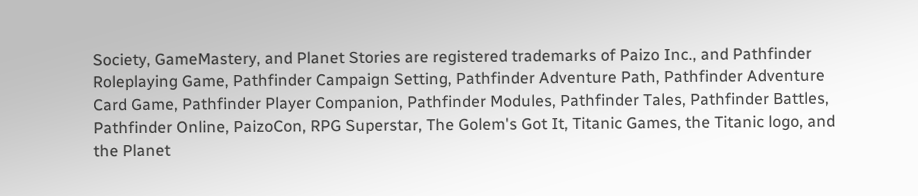Society, GameMastery, and Planet Stories are registered trademarks of Paizo Inc., and Pathfinder Roleplaying Game, Pathfinder Campaign Setting, Pathfinder Adventure Path, Pathfinder Adventure Card Game, Pathfinder Player Companion, Pathfinder Modules, Pathfinder Tales, Pathfinder Battles, Pathfinder Online, PaizoCon, RPG Superstar, The Golem's Got It, Titanic Games, the Titanic logo, and the Planet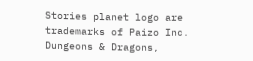Stories planet logo are trademarks of Paizo Inc. Dungeons & Dragons,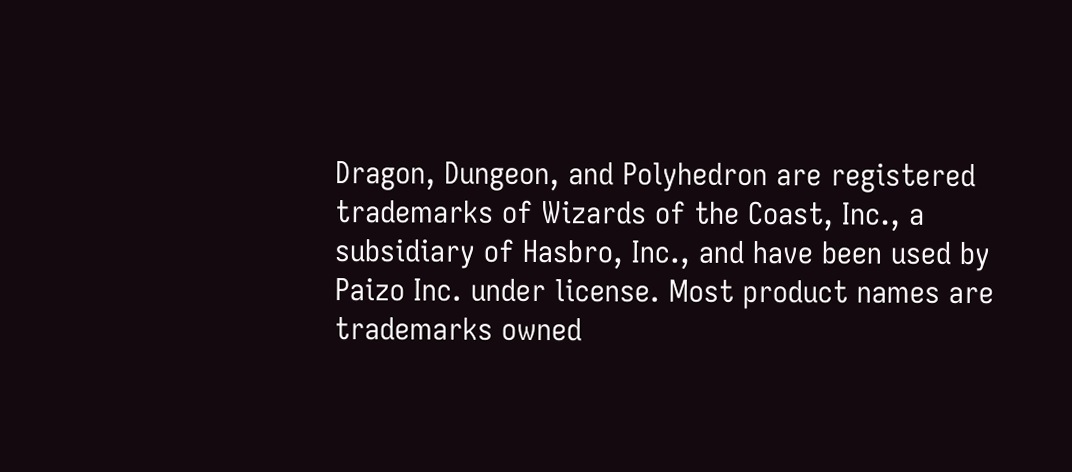Dragon, Dungeon, and Polyhedron are registered trademarks of Wizards of the Coast, Inc., a subsidiary of Hasbro, Inc., and have been used by Paizo Inc. under license. Most product names are trademarks owned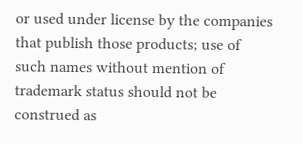or used under license by the companies that publish those products; use of such names without mention of trademark status should not be construed as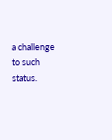a challenge to such status.